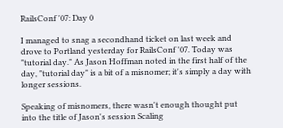RailsConf '07: Day 0

I managed to snag a secondhand ticket on last week and drove to Portland yesterday for RailsConf '07. Today was "tutorial day." As Jason Hoffman noted in the first half of the day, "tutorial day" is a bit of a misnomer; it's simply a day with longer sessions.

Speaking of misnomers, there wasn't enough thought put into the title of Jason's session Scaling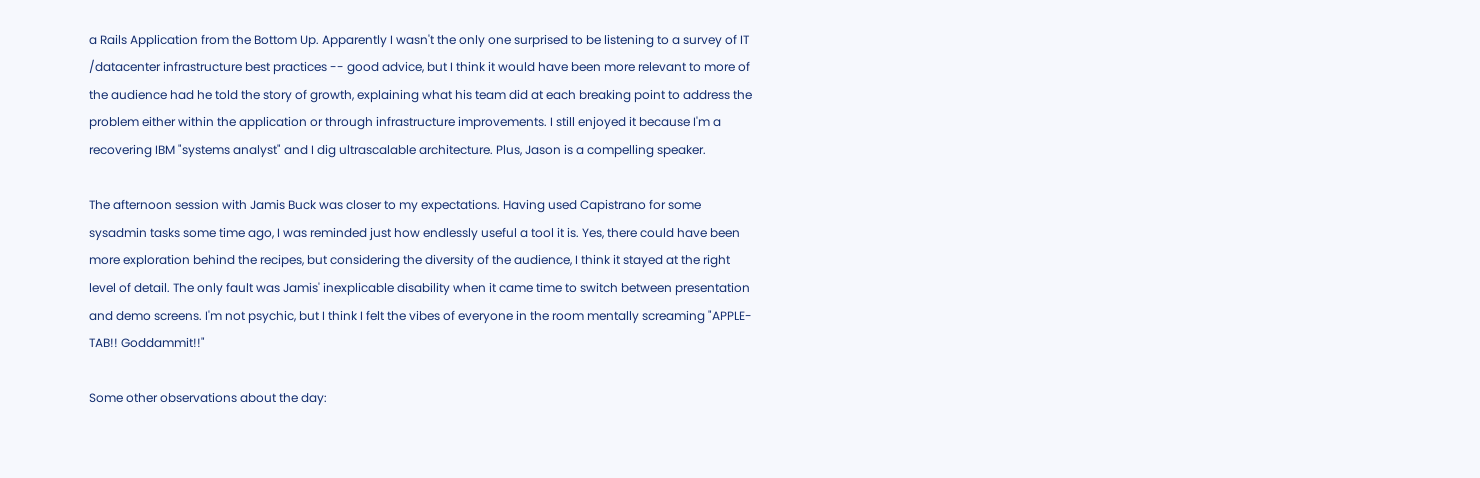a Rails Application from the Bottom Up. Apparently I wasn't the only one surprised to be listening to a survey of IT /datacenter infrastructure best practices -- good advice, but I think it would have been more relevant to more of the audience had he told the story of growth, explaining what his team did at each breaking point to address the problem either within the application or through infrastructure improvements. I still enjoyed it because I'm a recovering IBM "systems analyst" and I dig ultrascalable architecture. Plus, Jason is a compelling speaker.

The afternoon session with Jamis Buck was closer to my expectations. Having used Capistrano for some sysadmin tasks some time ago, I was reminded just how endlessly useful a tool it is. Yes, there could have been more exploration behind the recipes, but considering the diversity of the audience, I think it stayed at the right level of detail. The only fault was Jamis' inexplicable disability when it came time to switch between presentation and demo screens. I'm not psychic, but I think I felt the vibes of everyone in the room mentally screaming "APPLE-TAB!! Goddammit!!"

Some other observations about the day: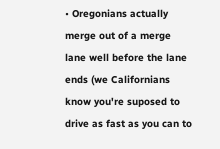• Oregonians actually merge out of a merge lane well before the lane ends (we Californians know you're suposed to drive as fast as you can to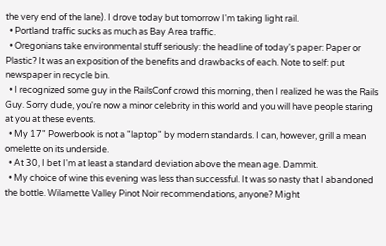the very end of the lane). I drove today but tomorrow I'm taking light rail.
  • Portland traffic sucks as much as Bay Area traffic.
  • Oregonians take environmental stuff seriously: the headline of today's paper: Paper or Plastic? It was an exposition of the benefits and drawbacks of each. Note to self: put newspaper in recycle bin.
  • I recognized some guy in the RailsConf crowd this morning, then I realized he was the Rails Guy. Sorry dude, you're now a minor celebrity in this world and you will have people staring at you at these events.
  • My 17" Powerbook is not a "laptop" by modern standards. I can, however, grill a mean omelette on its underside.
  • At 30, I bet I'm at least a standard deviation above the mean age. Dammit.
  • My choice of wine this evening was less than successful. It was so nasty that I abandoned the bottle. Wilamette Valley Pinot Noir recommendations, anyone? Might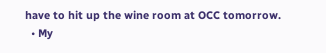have to hit up the wine room at OCC tomorrow.
  • My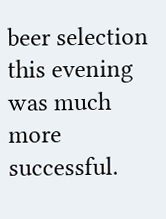beer selection this evening was much more successful.